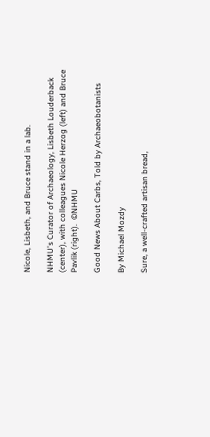Nicole, Lisbeth, and Bruce stand in a lab.

NHMU's Curator of Archaeology, Lisbeth Louderback (center), with colleagues Nicole Herzog (left) and Bruce Pavlik (right).  ©NHMU

Good News About Carbs, Told by Archaeobotanists

By Michael Mozdy

Sure, a well-crafted artisan bread,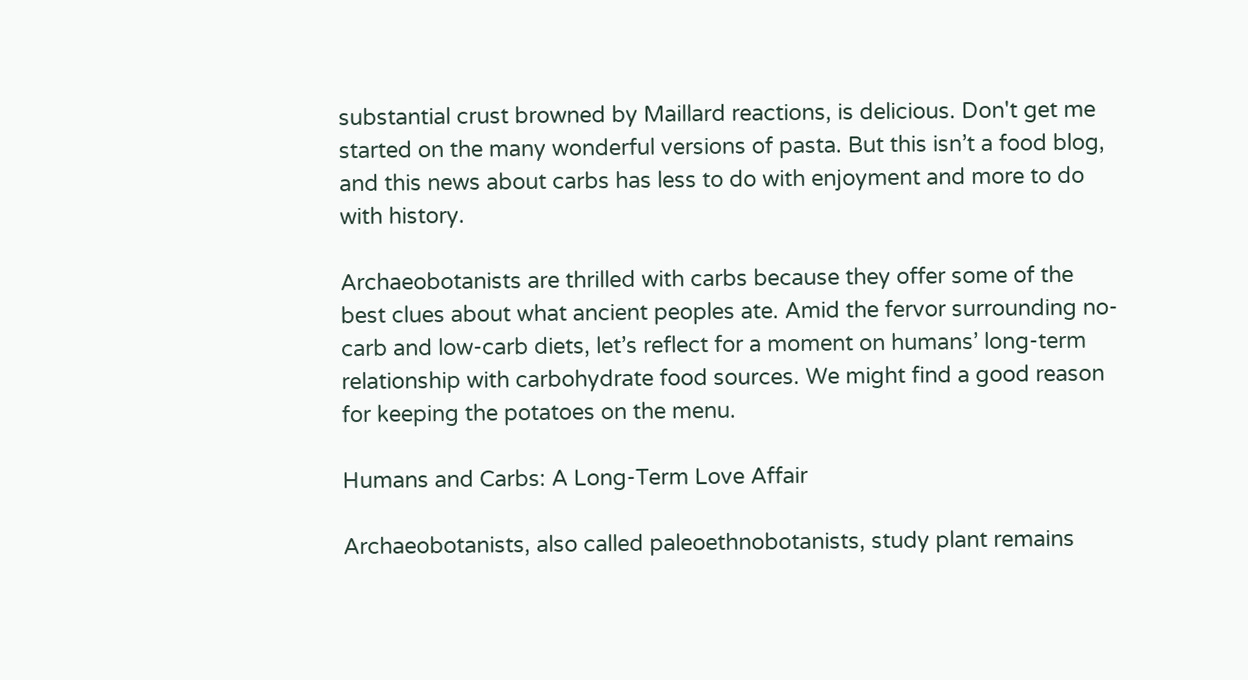substantial crust browned by Maillard reactions, is delicious. Don't get me started on the many wonderful versions of pasta. But this isn’t a food blog, and this news about carbs has less to do with enjoyment and more to do with history.

Archaeobotanists are thrilled with carbs because they offer some of the best clues about what ancient peoples ate. Amid the fervor surrounding no-carb and low-carb diets, let’s reflect for a moment on humans’ long-term relationship with carbohydrate food sources. We might find a good reason for keeping the potatoes on the menu.

Humans and Carbs: A Long-Term Love Affair

Archaeobotanists, also called paleoethnobotanists, study plant remains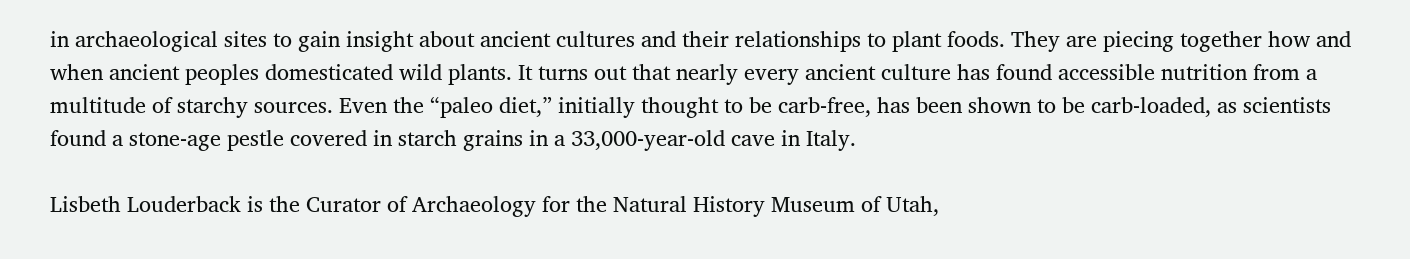in archaeological sites to gain insight about ancient cultures and their relationships to plant foods. They are piecing together how and when ancient peoples domesticated wild plants. It turns out that nearly every ancient culture has found accessible nutrition from a multitude of starchy sources. Even the “paleo diet,” initially thought to be carb-free, has been shown to be carb-loaded, as scientists found a stone-age pestle covered in starch grains in a 33,000-year-old cave in Italy.

Lisbeth Louderback is the Curator of Archaeology for the Natural History Museum of Utah,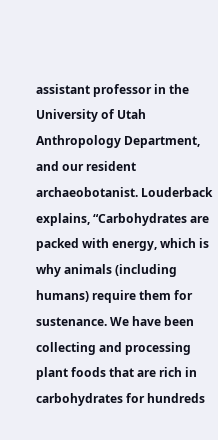assistant professor in the University of Utah Anthropology Department, and our resident archaeobotanist. Louderback explains, “Carbohydrates are packed with energy, which is why animals (including humans) require them for sustenance. We have been collecting and processing plant foods that are rich in carbohydrates for hundreds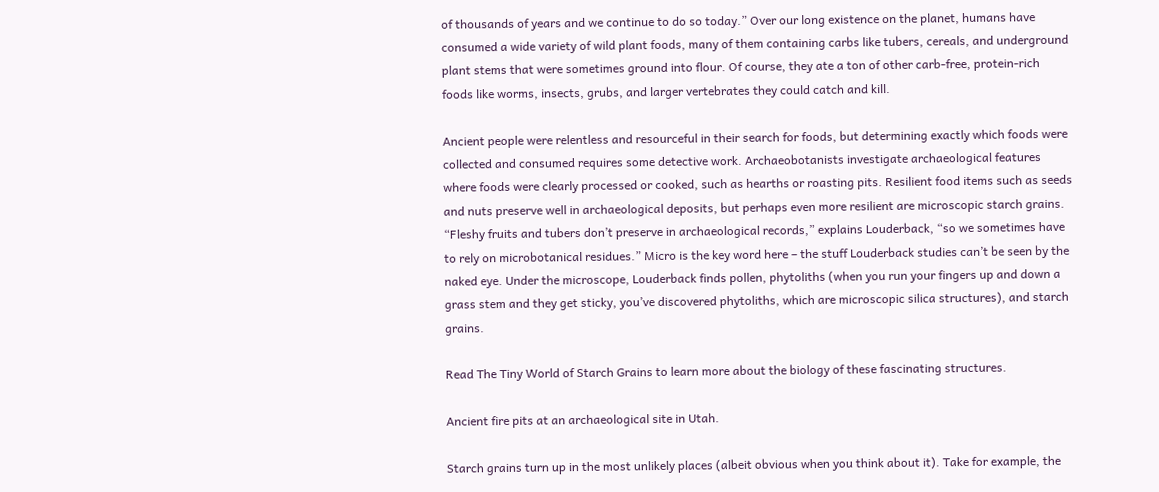of thousands of years and we continue to do so today.” Over our long existence on the planet, humans have consumed a wide variety of wild plant foods, many of them containing carbs like tubers, cereals, and underground plant stems that were sometimes ground into flour. Of course, they ate a ton of other carb-free, protein-rich foods like worms, insects, grubs, and larger vertebrates they could catch and kill.

Ancient people were relentless and resourceful in their search for foods, but determining exactly which foods were collected and consumed requires some detective work. Archaeobotanists investigate archaeological features where foods were clearly processed or cooked, such as hearths or roasting pits. Resilient food items such as seeds and nuts preserve well in archaeological deposits, but perhaps even more resilient are microscopic starch grains. “Fleshy fruits and tubers don’t preserve in archaeological records,” explains Louderback, “so we sometimes have to rely on microbotanical residues.” Micro is the key word here – the stuff Louderback studies can’t be seen by the naked eye. Under the microscope, Louderback finds pollen, phytoliths (when you run your fingers up and down a grass stem and they get sticky, you’ve discovered phytoliths, which are microscopic silica structures), and starch grains.

Read The Tiny World of Starch Grains to learn more about the biology of these fascinating structures.

Ancient fire pits at an archaeological site in Utah.

Starch grains turn up in the most unlikely places (albeit obvious when you think about it). Take for example, the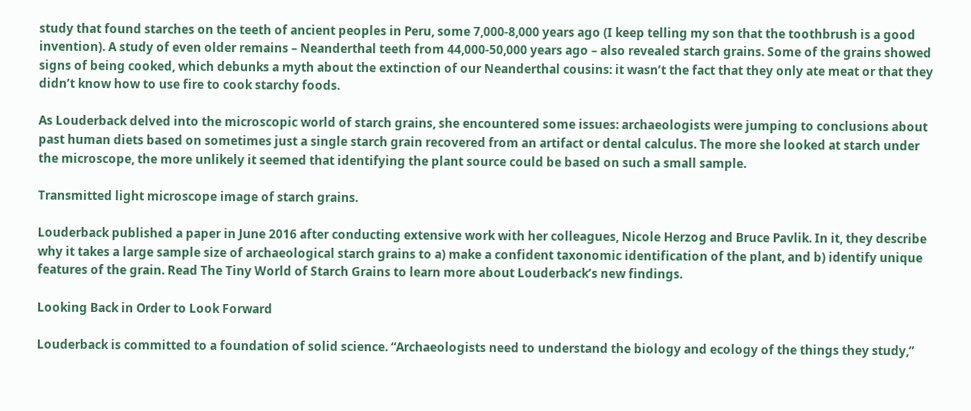study that found starches on the teeth of ancient peoples in Peru, some 7,000-8,000 years ago (I keep telling my son that the toothbrush is a good invention). A study of even older remains – Neanderthal teeth from 44,000-50,000 years ago – also revealed starch grains. Some of the grains showed signs of being cooked, which debunks a myth about the extinction of our Neanderthal cousins: it wasn’t the fact that they only ate meat or that they didn’t know how to use fire to cook starchy foods.

As Louderback delved into the microscopic world of starch grains, she encountered some issues: archaeologists were jumping to conclusions about past human diets based on sometimes just a single starch grain recovered from an artifact or dental calculus. The more she looked at starch under the microscope, the more unlikely it seemed that identifying the plant source could be based on such a small sample.

Transmitted light microscope image of starch grains.

Louderback published a paper in June 2016 after conducting extensive work with her colleagues, Nicole Herzog and Bruce Pavlik. In it, they describe why it takes a large sample size of archaeological starch grains to a) make a confident taxonomic identification of the plant, and b) identify unique features of the grain. Read The Tiny World of Starch Grains to learn more about Louderback’s new findings.

Looking Back in Order to Look Forward

Louderback is committed to a foundation of solid science. “Archaeologists need to understand the biology and ecology of the things they study,”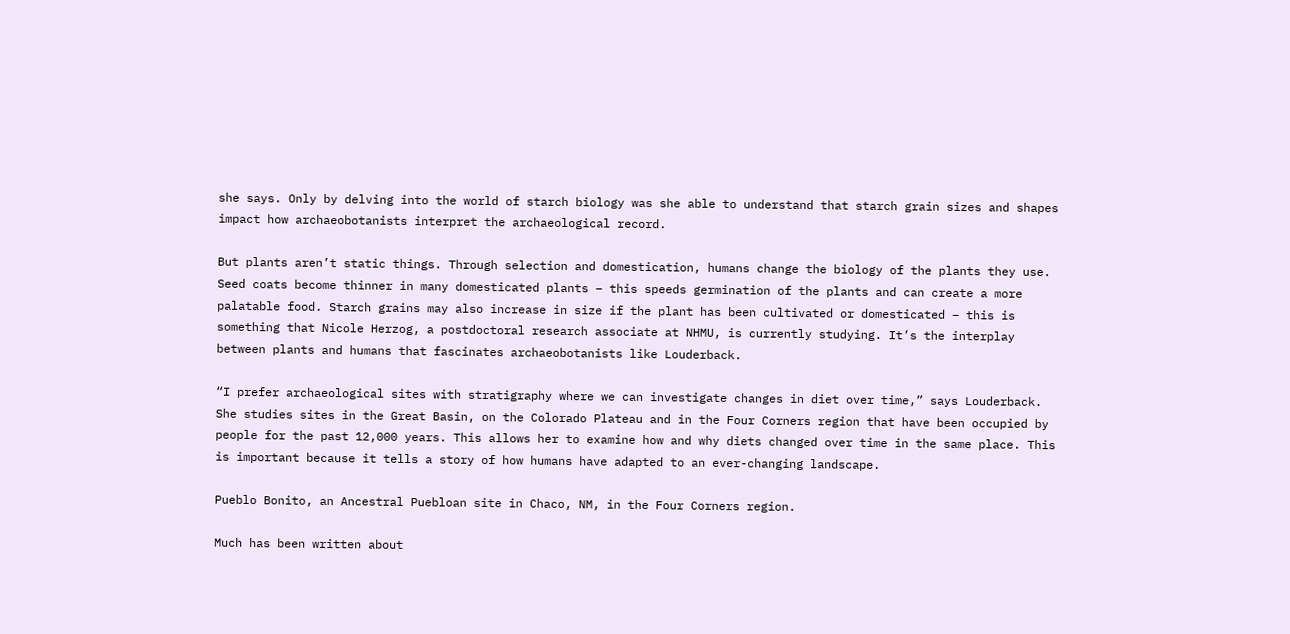she says. Only by delving into the world of starch biology was she able to understand that starch grain sizes and shapes impact how archaeobotanists interpret the archaeological record.

But plants aren’t static things. Through selection and domestication, humans change the biology of the plants they use. Seed coats become thinner in many domesticated plants – this speeds germination of the plants and can create a more palatable food. Starch grains may also increase in size if the plant has been cultivated or domesticated – this is something that Nicole Herzog, a postdoctoral research associate at NHMU, is currently studying. It’s the interplay between plants and humans that fascinates archaeobotanists like Louderback.

“I prefer archaeological sites with stratigraphy where we can investigate changes in diet over time,” says Louderback. She studies sites in the Great Basin, on the Colorado Plateau and in the Four Corners region that have been occupied by people for the past 12,000 years. This allows her to examine how and why diets changed over time in the same place. This is important because it tells a story of how humans have adapted to an ever-changing landscape.

Pueblo Bonito, an Ancestral Puebloan site in Chaco, NM, in the Four Corners region.

Much has been written about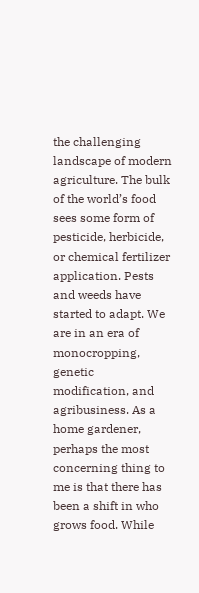the challenging landscape of modern agriculture. The bulk of the world’s food sees some form of pesticide, herbicide, or chemical fertilizer application. Pests and weeds have started to adapt. We are in an era of monocropping, genetic modification, and agribusiness. As a home gardener, perhaps the most concerning thing to me is that there has been a shift in who grows food. While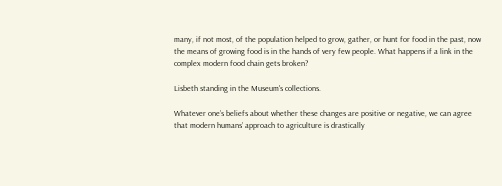many, if not most, of the population helped to grow, gather, or hunt for food in the past, now the means of growing food is in the hands of very few people. What happens if a link in the complex modern food chain gets broken?

Lisbeth standing in the Museum's collections.

Whatever one’s beliefs about whether these changes are positive or negative, we can agree that modern humans’ approach to agriculture is drastically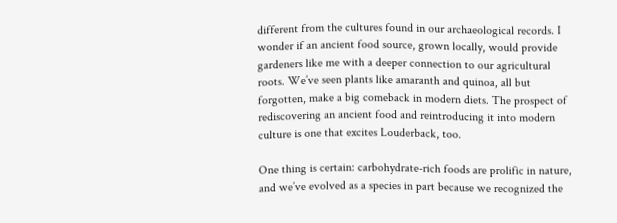different from the cultures found in our archaeological records. I wonder if an ancient food source, grown locally, would provide gardeners like me with a deeper connection to our agricultural roots. We’ve seen plants like amaranth and quinoa, all but forgotten, make a big comeback in modern diets. The prospect of rediscovering an ancient food and reintroducing it into modern culture is one that excites Louderback, too.

One thing is certain: carbohydrate-rich foods are prolific in nature, and we’ve evolved as a species in part because we recognized the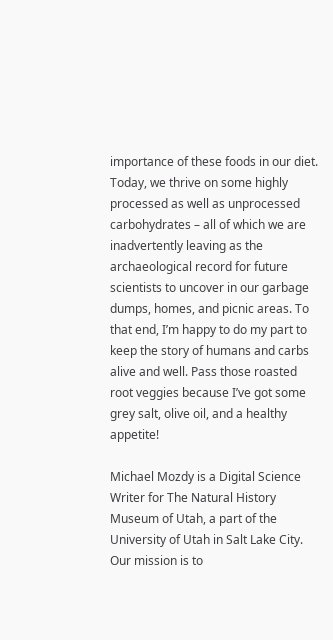importance of these foods in our diet. Today, we thrive on some highly processed as well as unprocessed carbohydrates – all of which we are inadvertently leaving as the archaeological record for future scientists to uncover in our garbage dumps, homes, and picnic areas. To that end, I’m happy to do my part to keep the story of humans and carbs alive and well. Pass those roasted root veggies because I’ve got some grey salt, olive oil, and a healthy appetite!

Michael Mozdy is a Digital Science Writer for The Natural History Museum of Utah, a part of the University of Utah in Salt Lake City. Our mission is to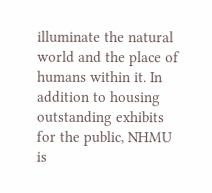illuminate the natural world and the place of humans within it. In addition to housing outstanding exhibits for the public, NHMU is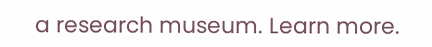a research museum. Learn more.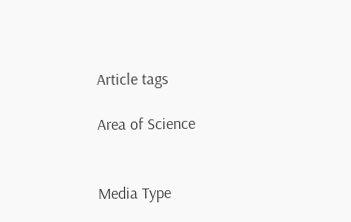Article tags

Area of Science


Media Type